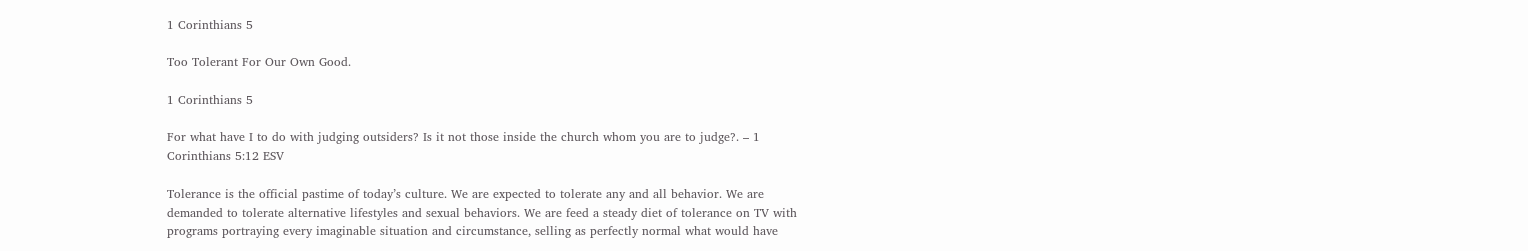1 Corinthians 5

Too Tolerant For Our Own Good.

1 Corinthians 5

For what have I to do with judging outsiders? Is it not those inside the church whom you are to judge?. – 1 Corinthians 5:12 ESV

Tolerance is the official pastime of today’s culture. We are expected to tolerate any and all behavior. We are demanded to tolerate alternative lifestyles and sexual behaviors. We are feed a steady diet of tolerance on TV with programs portraying every imaginable situation and circumstance, selling as perfectly normal what would have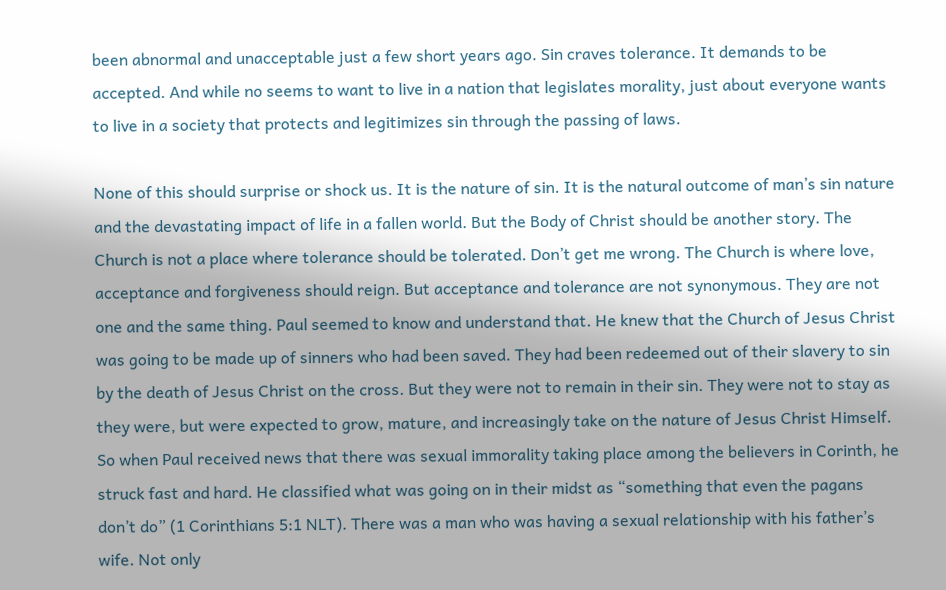been abnormal and unacceptable just a few short years ago. Sin craves tolerance. It demands to be accepted. And while no seems to want to live in a nation that legislates morality, just about everyone wants to live in a society that protects and legitimizes sin through the passing of laws.

None of this should surprise or shock us. It is the nature of sin. It is the natural outcome of man’s sin nature and the devastating impact of life in a fallen world. But the Body of Christ should be another story. The Church is not a place where tolerance should be tolerated. Don’t get me wrong. The Church is where love, acceptance and forgiveness should reign. But acceptance and tolerance are not synonymous. They are not one and the same thing. Paul seemed to know and understand that. He knew that the Church of Jesus Christ was going to be made up of sinners who had been saved. They had been redeemed out of their slavery to sin by the death of Jesus Christ on the cross. But they were not to remain in their sin. They were not to stay as they were, but were expected to grow, mature, and increasingly take on the nature of Jesus Christ Himself. So when Paul received news that there was sexual immorality taking place among the believers in Corinth, he struck fast and hard. He classified what was going on in their midst as “something that even the pagans don’t do” (1 Corinthians 5:1 NLT). There was a man who was having a sexual relationship with his father’s wife. Not only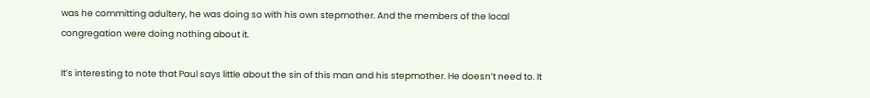was he committing adultery, he was doing so with his own stepmother. And the members of the local congregation were doing nothing about it.

It’s interesting to note that Paul says little about the sin of this man and his stepmother. He doesn’t need to. It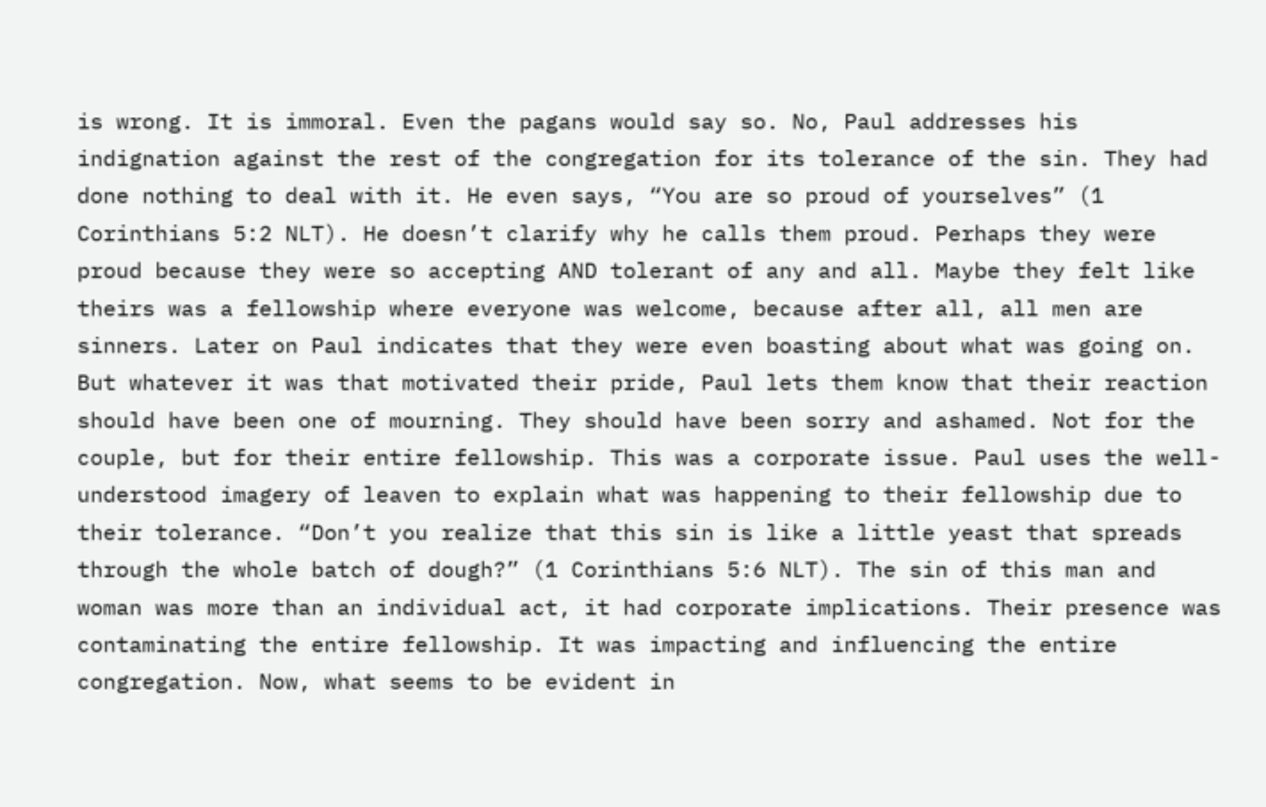is wrong. It is immoral. Even the pagans would say so. No, Paul addresses his indignation against the rest of the congregation for its tolerance of the sin. They had done nothing to deal with it. He even says, “You are so proud of yourselves” (1 Corinthians 5:2 NLT). He doesn’t clarify why he calls them proud. Perhaps they were proud because they were so accepting AND tolerant of any and all. Maybe they felt like theirs was a fellowship where everyone was welcome, because after all, all men are sinners. Later on Paul indicates that they were even boasting about what was going on. But whatever it was that motivated their pride, Paul lets them know that their reaction should have been one of mourning. They should have been sorry and ashamed. Not for the couple, but for their entire fellowship. This was a corporate issue. Paul uses the well-understood imagery of leaven to explain what was happening to their fellowship due to their tolerance. “Don’t you realize that this sin is like a little yeast that spreads through the whole batch of dough?” (1 Corinthians 5:6 NLT). The sin of this man and woman was more than an individual act, it had corporate implications. Their presence was contaminating the entire fellowship. It was impacting and influencing the entire congregation. Now, what seems to be evident in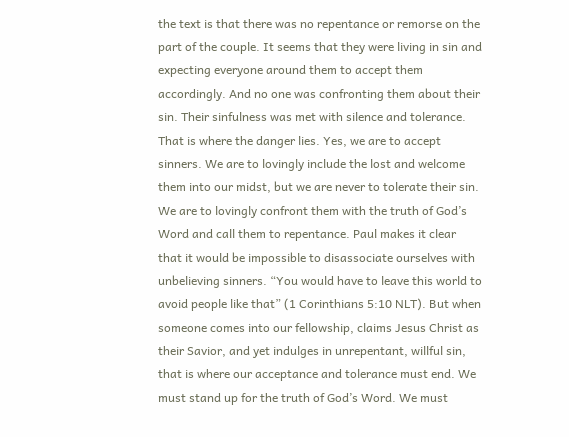the text is that there was no repentance or remorse on the part of the couple. It seems that they were living in sin and expecting everyone around them to accept them accordingly. And no one was confronting them about their sin. Their sinfulness was met with silence and tolerance. That is where the danger lies. Yes, we are to accept sinners. We are to lovingly include the lost and welcome them into our midst, but we are never to tolerate their sin. We are to lovingly confront them with the truth of God’s Word and call them to repentance. Paul makes it clear that it would be impossible to disassociate ourselves with unbelieving sinners. “You would have to leave this world to avoid people like that” (1 Corinthians 5:10 NLT). But when someone comes into our fellowship, claims Jesus Christ as their Savior, and yet indulges in unrepentant, willful sin, that is where our acceptance and tolerance must end. We must stand up for the truth of God’s Word. We must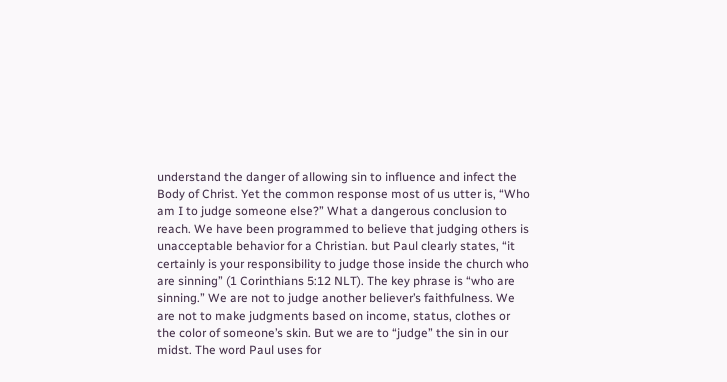understand the danger of allowing sin to influence and infect the Body of Christ. Yet the common response most of us utter is, “Who am I to judge someone else?” What a dangerous conclusion to reach. We have been programmed to believe that judging others is unacceptable behavior for a Christian. but Paul clearly states, “it certainly is your responsibility to judge those inside the church who are sinning” (1 Corinthians 5:12 NLT). The key phrase is “who are sinning.” We are not to judge another believer’s faithfulness. We are not to make judgments based on income, status, clothes or the color of someone’s skin. But we are to “judge” the sin in our midst. The word Paul uses for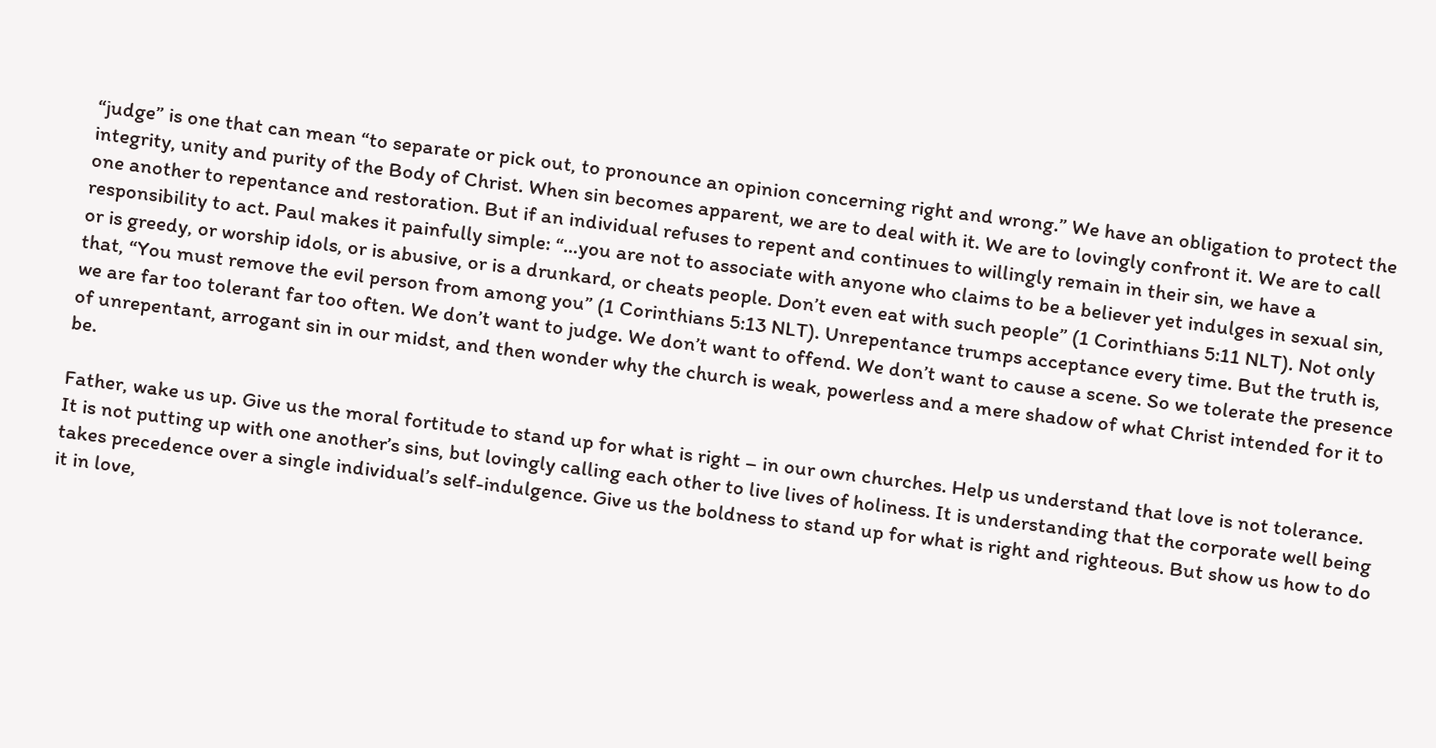“judge” is one that can mean “to separate or pick out, to pronounce an opinion concerning right and wrong.” We have an obligation to protect the integrity, unity and purity of the Body of Christ. When sin becomes apparent, we are to deal with it. We are to lovingly confront it. We are to call one another to repentance and restoration. But if an individual refuses to repent and continues to willingly remain in their sin, we have a responsibility to act. Paul makes it painfully simple: “…you are not to associate with anyone who claims to be a believer yet indulges in sexual sin, or is greedy, or worship idols, or is abusive, or is a drunkard, or cheats people. Don’t even eat with such people” (1 Corinthians 5:11 NLT). Not only that, “You must remove the evil person from among you” (1 Corinthians 5:13 NLT). Unrepentance trumps acceptance every time. But the truth is, we are far too tolerant far too often. We don’t want to judge. We don’t want to offend. We don’t want to cause a scene. So we tolerate the presence of unrepentant, arrogant sin in our midst, and then wonder why the church is weak, powerless and a mere shadow of what Christ intended for it to be.

Father, wake us up. Give us the moral fortitude to stand up for what is right – in our own churches. Help us understand that love is not tolerance. It is not putting up with one another’s sins, but lovingly calling each other to live lives of holiness. It is understanding that the corporate well being takes precedence over a single individual’s self-indulgence. Give us the boldness to stand up for what is right and righteous. But show us how to do it in love,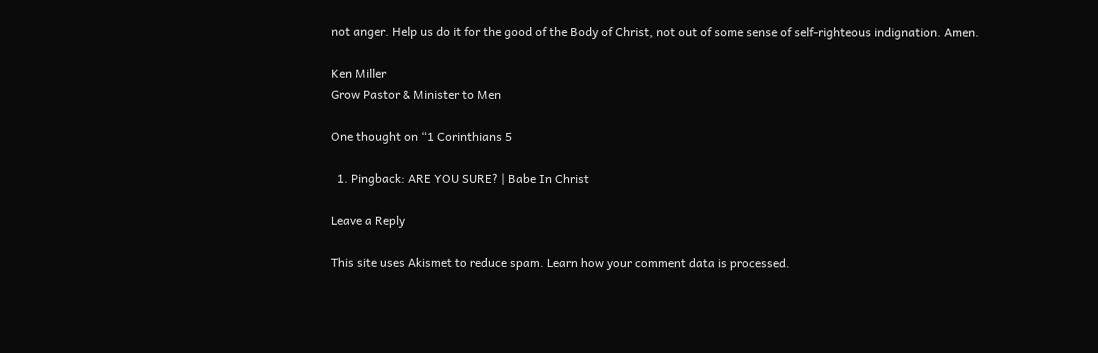not anger. Help us do it for the good of the Body of Christ, not out of some sense of self-righteous indignation. Amen.

Ken Miller
Grow Pastor & Minister to Men

One thought on “1 Corinthians 5

  1. Pingback: ARE YOU SURE? | Babe In Christ

Leave a Reply

This site uses Akismet to reduce spam. Learn how your comment data is processed.